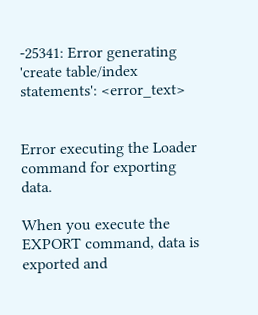-25341: Error generating 'create table/index statements': <error_text>


Error executing the Loader command for exporting data.

When you execute the EXPORT command, data is exported and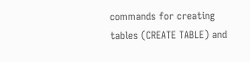commands for creating tables (CREATE TABLE) and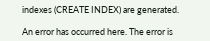indexes (CREATE INDEX) are generated.

An error has occurred here. The error is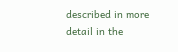described in more detail in the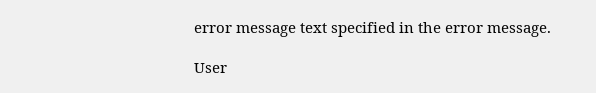error message text specified in the error message.

User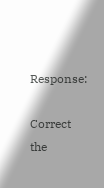Response:

Correct the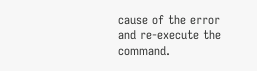cause of the error and re-execute the command.